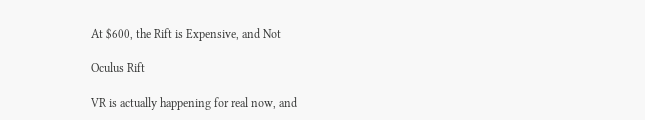At $600, the Rift is Expensive, and Not

Oculus Rift

VR is actually happening for real now, and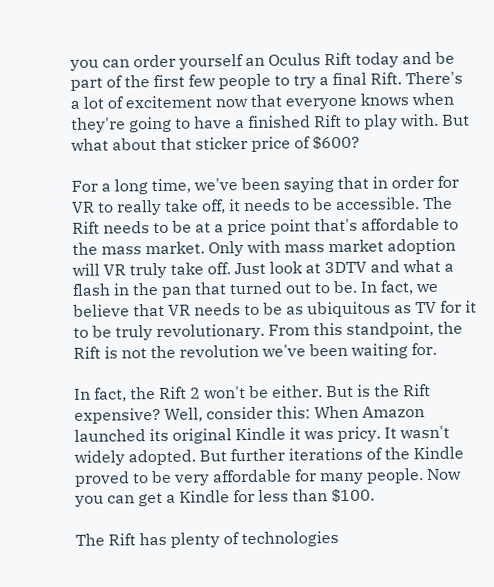you can order yourself an Oculus Rift today and be part of the first few people to try a final Rift. There's a lot of excitement now that everyone knows when they're going to have a finished Rift to play with. But what about that sticker price of $600?

For a long time, we've been saying that in order for VR to really take off, it needs to be accessible. The Rift needs to be at a price point that's affordable to the mass market. Only with mass market adoption will VR truly take off. Just look at 3DTV and what a flash in the pan that turned out to be. In fact, we believe that VR needs to be as ubiquitous as TV for it to be truly revolutionary. From this standpoint, the Rift is not the revolution we've been waiting for.

In fact, the Rift 2 won't be either. But is the Rift expensive? Well, consider this: When Amazon launched its original Kindle it was pricy. It wasn't widely adopted. But further iterations of the Kindle proved to be very affordable for many people. Now you can get a Kindle for less than $100.

The Rift has plenty of technologies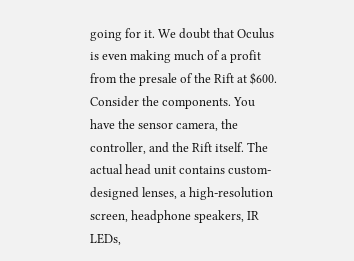going for it. We doubt that Oculus is even making much of a profit from the presale of the Rift at $600. Consider the components. You have the sensor camera, the controller, and the Rift itself. The actual head unit contains custom-designed lenses, a high-resolution screen, headphone speakers, IR LEDs,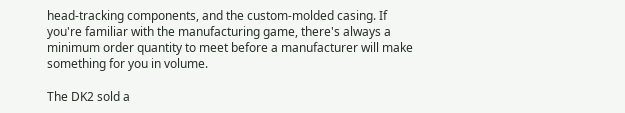head-tracking components, and the custom-molded casing. If you're familiar with the manufacturing game, there's always a minimum order quantity to meet before a manufacturer will make something for you in volume.

The DK2 sold a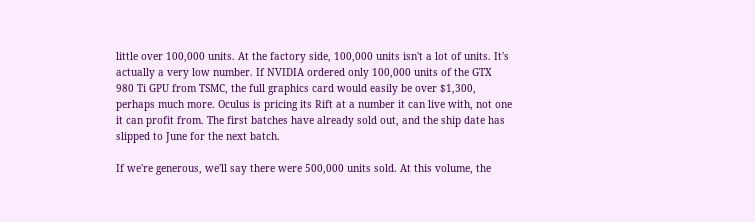little over 100,000 units. At the factory side, 100,000 units isn't a lot of units. It's actually a very low number. If NVIDIA ordered only 100,000 units of the GTX 980 Ti GPU from TSMC, the full graphics card would easily be over $1,300, perhaps much more. Oculus is pricing its Rift at a number it can live with, not one it can profit from. The first batches have already sold out, and the ship date has slipped to June for the next batch.

If we're generous, we'll say there were 500,000 units sold. At this volume, the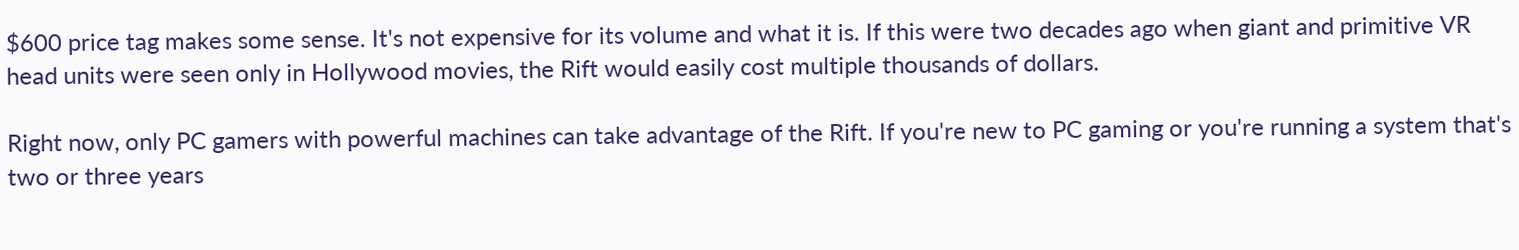$600 price tag makes some sense. It's not expensive for its volume and what it is. If this were two decades ago when giant and primitive VR head units were seen only in Hollywood movies, the Rift would easily cost multiple thousands of dollars.

Right now, only PC gamers with powerful machines can take advantage of the Rift. If you're new to PC gaming or you're running a system that's two or three years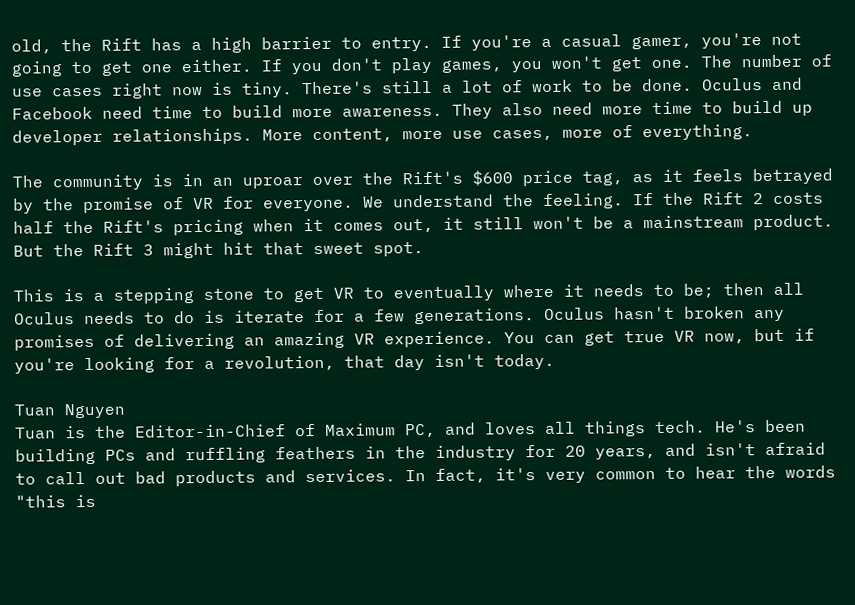old, the Rift has a high barrier to entry. If you're a casual gamer, you're not going to get one either. If you don't play games, you won't get one. The number of use cases right now is tiny. There's still a lot of work to be done. Oculus and Facebook need time to build more awareness. They also need more time to build up developer relationships. More content, more use cases, more of everything.

The community is in an uproar over the Rift's $600 price tag, as it feels betrayed by the promise of VR for everyone. We understand the feeling. If the Rift 2 costs half the Rift's pricing when it comes out, it still won't be a mainstream product. But the Rift 3 might hit that sweet spot.

This is a stepping stone to get VR to eventually where it needs to be; then all Oculus needs to do is iterate for a few generations. Oculus hasn't broken any promises of delivering an amazing VR experience. You can get true VR now, but if you're looking for a revolution, that day isn't today.

Tuan Nguyen
Tuan is the Editor-in-Chief of Maximum PC, and loves all things tech. He's been building PCs and ruffling feathers in the industry for 20 years, and isn't afraid to call out bad products and services. In fact, it's very common to hear the words "this is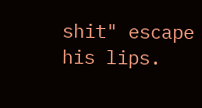shit" escape his lips.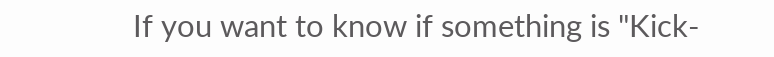If you want to know if something is "Kick-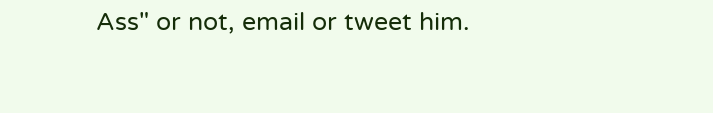Ass" or not, email or tweet him.